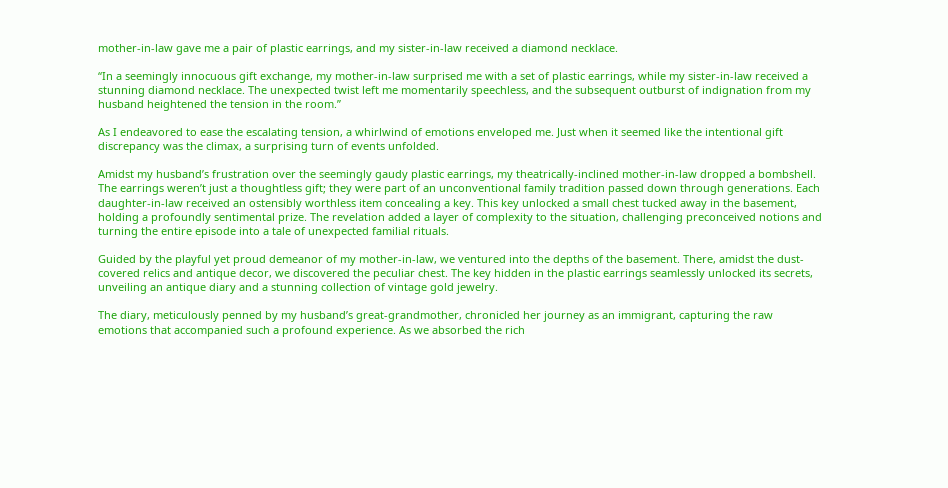mother-in-law gave me a pair of plastic earrings, and my sister-in-law received a diamond necklace.

“In a seemingly innocuous gift exchange, my mother-in-law surprised me with a set of plastic earrings, while my sister-in-law received a stunning diamond necklace. The unexpected twist left me momentarily speechless, and the subsequent outburst of indignation from my husband heightened the tension in the room.”

As I endeavored to ease the escalating tension, a whirlwind of emotions enveloped me. Just when it seemed like the intentional gift discrepancy was the climax, a surprising turn of events unfolded.

Amidst my husband’s frustration over the seemingly gaudy plastic earrings, my theatrically-inclined mother-in-law dropped a bombshell. The earrings weren’t just a thoughtless gift; they were part of an unconventional family tradition passed down through generations. Each daughter-in-law received an ostensibly worthless item concealing a key. This key unlocked a small chest tucked away in the basement, holding a profoundly sentimental prize. The revelation added a layer of complexity to the situation, challenging preconceived notions and turning the entire episode into a tale of unexpected familial rituals.

Guided by the playful yet proud demeanor of my mother-in-law, we ventured into the depths of the basement. There, amidst the dust-covered relics and antique decor, we discovered the peculiar chest. The key hidden in the plastic earrings seamlessly unlocked its secrets, unveiling an antique diary and a stunning collection of vintage gold jewelry.

The diary, meticulously penned by my husband’s great-grandmother, chronicled her journey as an immigrant, capturing the raw emotions that accompanied such a profound experience. As we absorbed the rich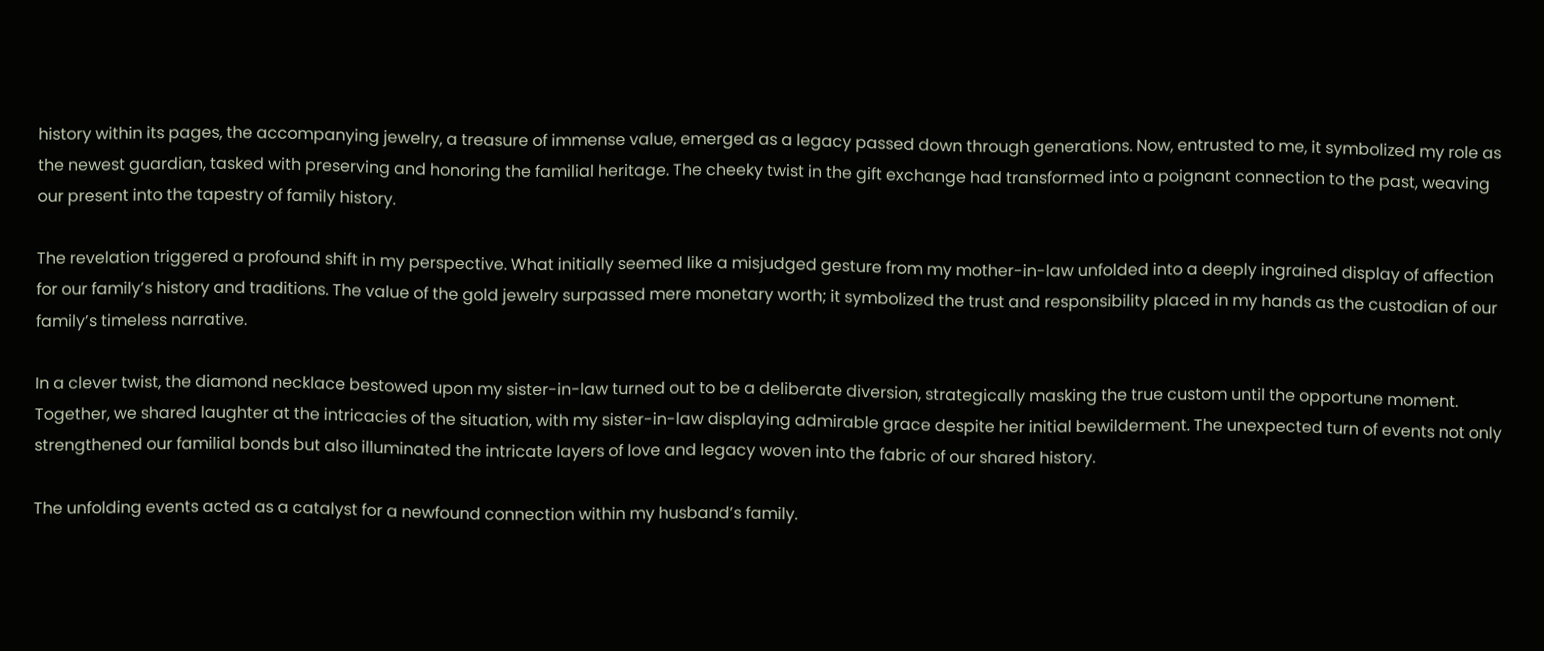history within its pages, the accompanying jewelry, a treasure of immense value, emerged as a legacy passed down through generations. Now, entrusted to me, it symbolized my role as the newest guardian, tasked with preserving and honoring the familial heritage. The cheeky twist in the gift exchange had transformed into a poignant connection to the past, weaving our present into the tapestry of family history.

The revelation triggered a profound shift in my perspective. What initially seemed like a misjudged gesture from my mother-in-law unfolded into a deeply ingrained display of affection for our family’s history and traditions. The value of the gold jewelry surpassed mere monetary worth; it symbolized the trust and responsibility placed in my hands as the custodian of our family’s timeless narrative.

In a clever twist, the diamond necklace bestowed upon my sister-in-law turned out to be a deliberate diversion, strategically masking the true custom until the opportune moment. Together, we shared laughter at the intricacies of the situation, with my sister-in-law displaying admirable grace despite her initial bewilderment. The unexpected turn of events not only strengthened our familial bonds but also illuminated the intricate layers of love and legacy woven into the fabric of our shared history.

The unfolding events acted as a catalyst for a newfound connection within my husband’s family.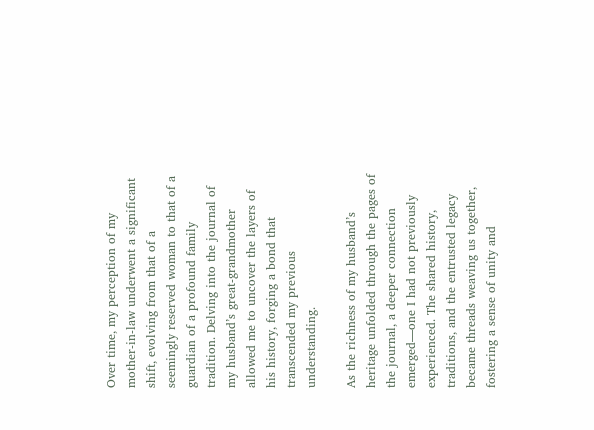Over time, my perception of my mother-in-law underwent a significant shift, evolving from that of a seemingly reserved woman to that of a guardian of a profound family tradition. Delving into the journal of my husband’s great-grandmother allowed me to uncover the layers of his history, forging a bond that transcended my previous understanding.

As the richness of my husband’s heritage unfolded through the pages of the journal, a deeper connection emerged—one I had not previously experienced. The shared history, traditions, and the entrusted legacy became threads weaving us together, fostering a sense of unity and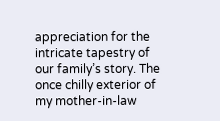appreciation for the intricate tapestry of our family’s story. The once chilly exterior of my mother-in-law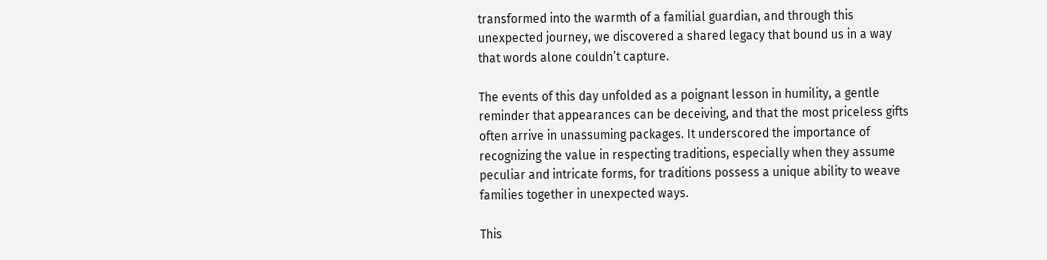transformed into the warmth of a familial guardian, and through this unexpected journey, we discovered a shared legacy that bound us in a way that words alone couldn’t capture.

The events of this day unfolded as a poignant lesson in humility, a gentle reminder that appearances can be deceiving, and that the most priceless gifts often arrive in unassuming packages. It underscored the importance of recognizing the value in respecting traditions, especially when they assume peculiar and intricate forms, for traditions possess a unique ability to weave families together in unexpected ways.

This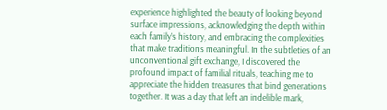experience highlighted the beauty of looking beyond surface impressions, acknowledging the depth within each family’s history, and embracing the complexities that make traditions meaningful. In the subtleties of an unconventional gift exchange, I discovered the profound impact of familial rituals, teaching me to appreciate the hidden treasures that bind generations together. It was a day that left an indelible mark,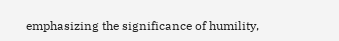emphasizing the significance of humility,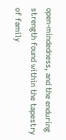open-mindedness, and the enduring strength found within the tapestry of family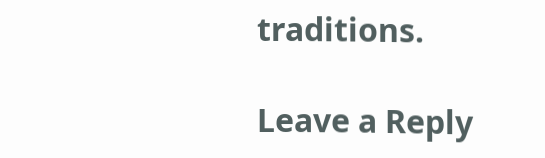traditions.

Leave a Reply